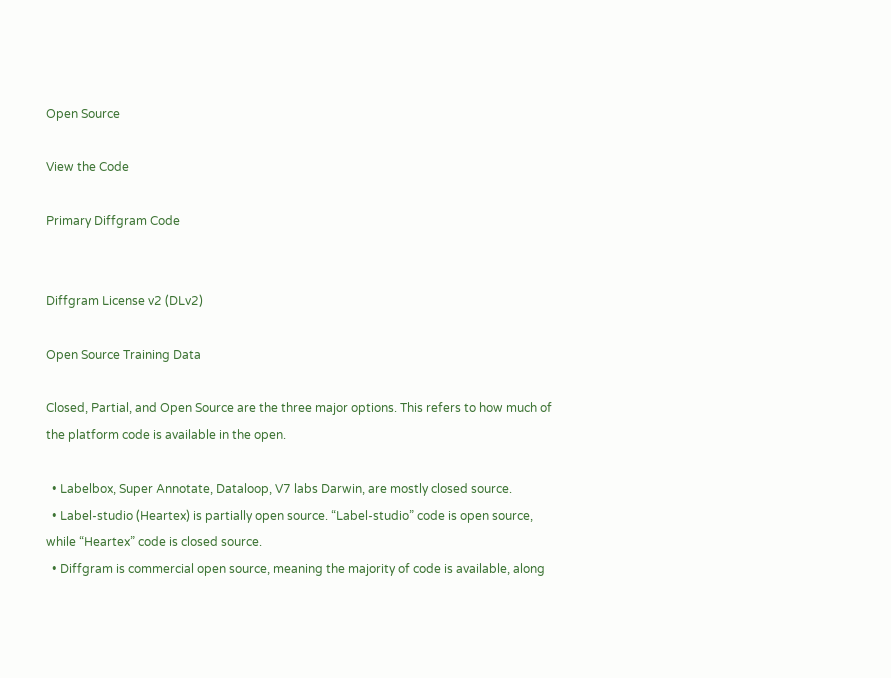Open Source

View the Code

Primary Diffgram Code


Diffgram License v2 (DLv2)

Open Source Training Data

Closed, Partial, and Open Source are the three major options. This refers to how much of the platform code is available in the open.

  • Labelbox, Super Annotate, Dataloop, V7 labs Darwin, are mostly closed source.
  • Label-studio (Heartex) is partially open source. “Label-studio” code is open source, while “Heartex” code is closed source.
  • Diffgram is commercial open source, meaning the majority of code is available, along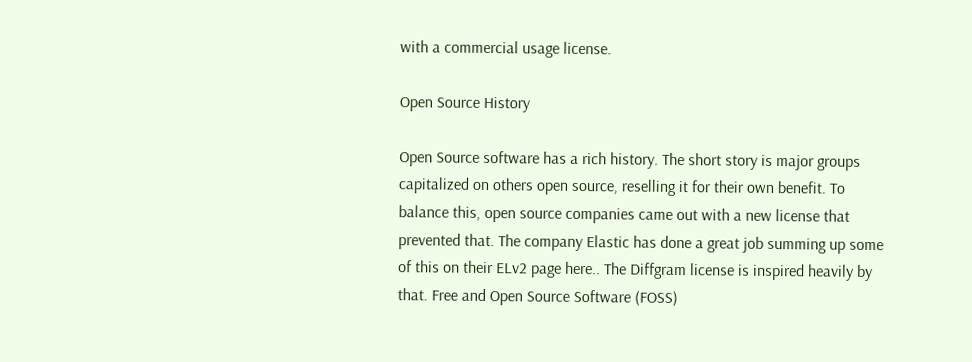with a commercial usage license.

Open Source History

Open Source software has a rich history. The short story is major groups capitalized on others open source, reselling it for their own benefit. To balance this, open source companies came out with a new license that prevented that. The company Elastic has done a great job summing up some of this on their ELv2 page here.. The Diffgram license is inspired heavily by that. Free and Open Source Software (FOSS)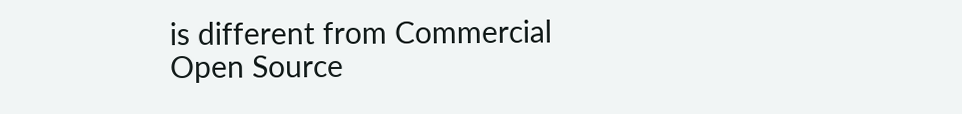is different from Commercial Open Source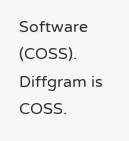Software (COSS). Diffgram is COSS.